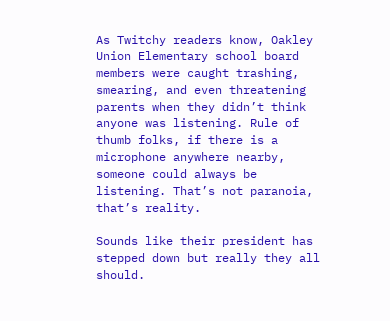As Twitchy readers know, Oakley Union Elementary school board members were caught trashing, smearing, and even threatening parents when they didn’t think anyone was listening. Rule of thumb folks, if there is a microphone anywhere nearby, someone could always be listening. That’s not paranoia, that’s reality.

Sounds like their president has stepped down but really they all should.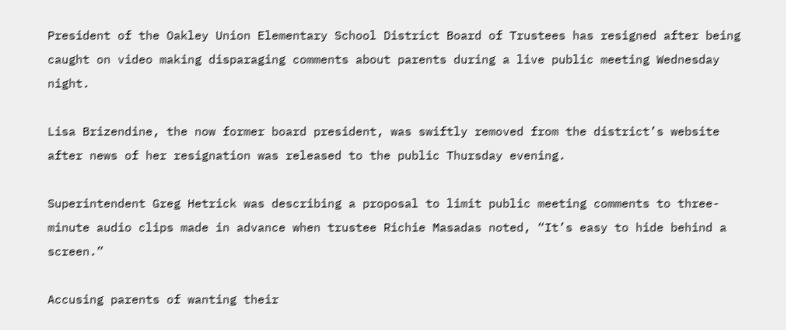President of the Oakley Union Elementary School District Board of Trustees has resigned after being caught on video making disparaging comments about parents during a live public meeting Wednesday night.

Lisa Brizendine, the now former board president, was swiftly removed from the district’s website after news of her resignation was released to the public Thursday evening.

Superintendent Greg Hetrick was describing a proposal to limit public meeting comments to three-minute audio clips made in advance when trustee Richie Masadas noted, “It’s easy to hide behind a screen.”

Accusing parents of wanting their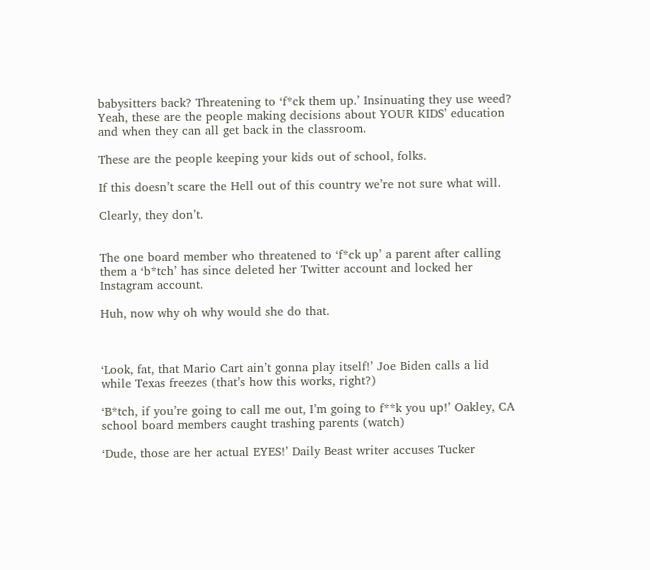babysitters back? Threatening to ‘f*ck them up.’ Insinuating they use weed? Yeah, these are the people making decisions about YOUR KIDS’ education and when they can all get back in the classroom.

These are the people keeping your kids out of school, folks.

If this doesn’t scare the Hell out of this country we’re not sure what will.

Clearly, they don’t.


The one board member who threatened to ‘f*ck up’ a parent after calling them a ‘b*tch’ has since deleted her Twitter account and locked her Instagram account.

Huh, now why oh why would she do that.



‘Look, fat, that Mario Cart ain’t gonna play itself!’ Joe Biden calls a lid while Texas freezes (that’s how this works, right?)

‘B*tch, if you’re going to call me out, I’m going to f**k you up!’ Oakley, CA school board members caught trashing parents (watch)

‘Dude, those are her actual EYES!’ Daily Beast writer accuses Tucker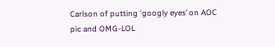Carlson of putting ‘googly eyes’ on AOC pic and OMG-LOL